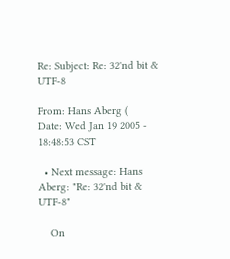Re: Subject: Re: 32'nd bit & UTF-8

From: Hans Aberg (
Date: Wed Jan 19 2005 - 18:48:53 CST

  • Next message: Hans Aberg: "Re: 32'nd bit & UTF-8"

    On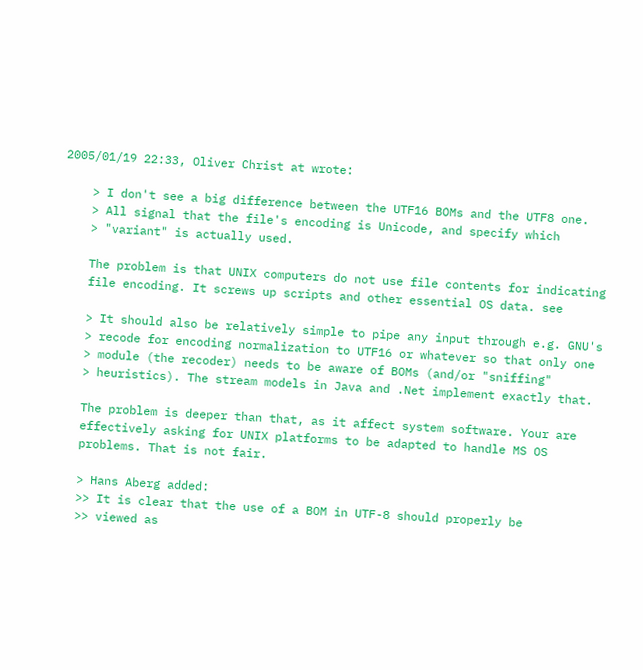2005/01/19 22:33, Oliver Christ at wrote:

    > I don't see a big difference between the UTF16 BOMs and the UTF8 one.
    > All signal that the file's encoding is Unicode, and specify which
    > "variant" is actually used.

    The problem is that UNIX computers do not use file contents for indicating
    file encoding. It screws up scripts and other essential OS data. see

    > It should also be relatively simple to pipe any input through e.g. GNU's
    > recode for encoding normalization to UTF16 or whatever so that only one
    > module (the recoder) needs to be aware of BOMs (and/or "sniffing"
    > heuristics). The stream models in Java and .Net implement exactly that.

    The problem is deeper than that, as it affect system software. Your are
    effectively asking for UNIX platforms to be adapted to handle MS OS
    problems. That is not fair.

    > Hans Aberg added:
    >> It is clear that the use of a BOM in UTF-8 should properly be
    >> viewed as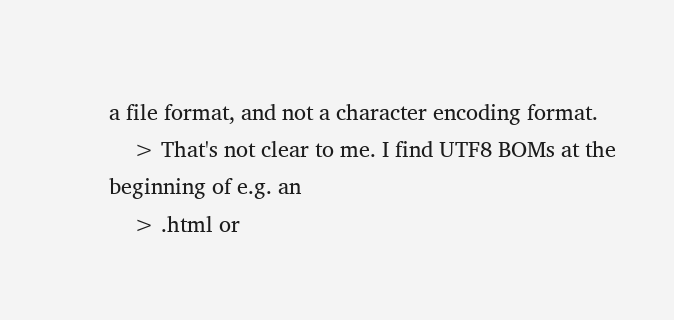a file format, and not a character encoding format.
    > That's not clear to me. I find UTF8 BOMs at the beginning of e.g. an
    > .html or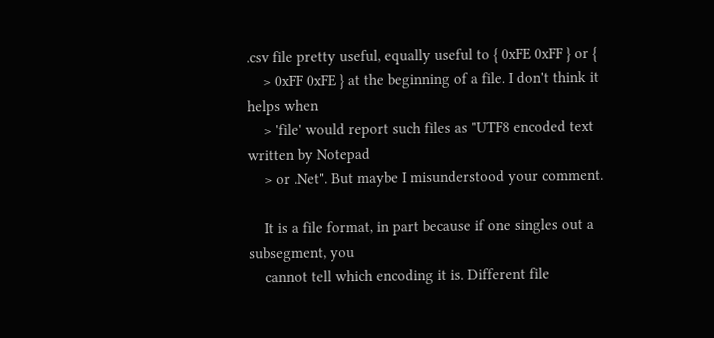.csv file pretty useful, equally useful to { 0xFE 0xFF } or {
    > 0xFF 0xFE } at the beginning of a file. I don't think it helps when
    > 'file' would report such files as "UTF8 encoded text written by Notepad
    > or .Net". But maybe I misunderstood your comment.

    It is a file format, in part because if one singles out a subsegment, you
    cannot tell which encoding it is. Different file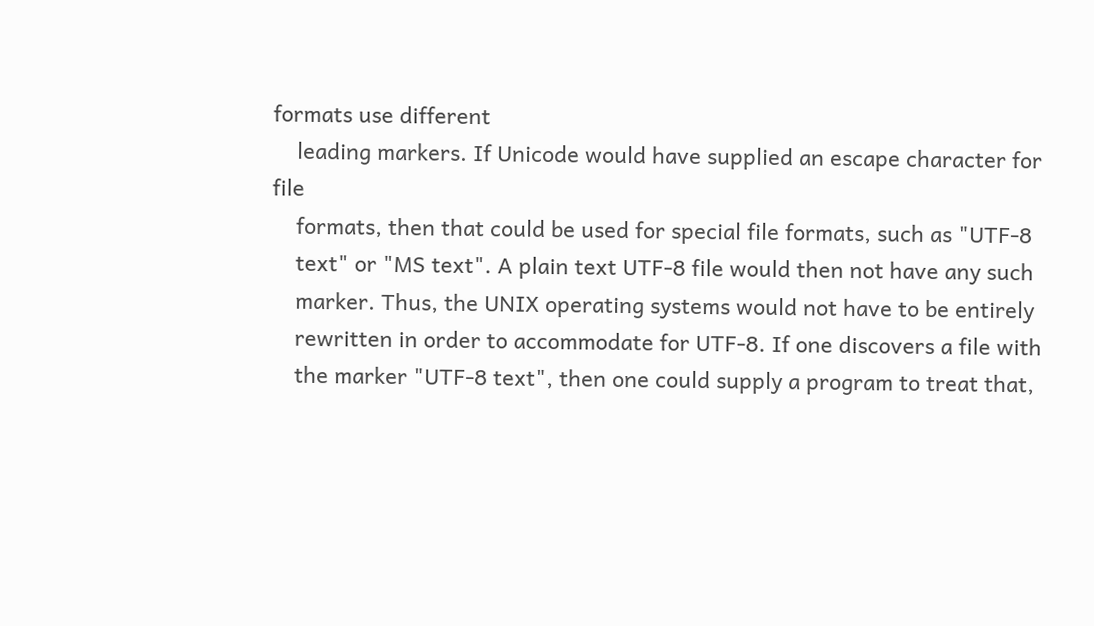formats use different
    leading markers. If Unicode would have supplied an escape character for file
    formats, then that could be used for special file formats, such as "UTF-8
    text" or "MS text". A plain text UTF-8 file would then not have any such
    marker. Thus, the UNIX operating systems would not have to be entirely
    rewritten in order to accommodate for UTF-8. If one discovers a file with
    the marker "UTF-8 text", then one could supply a program to treat that,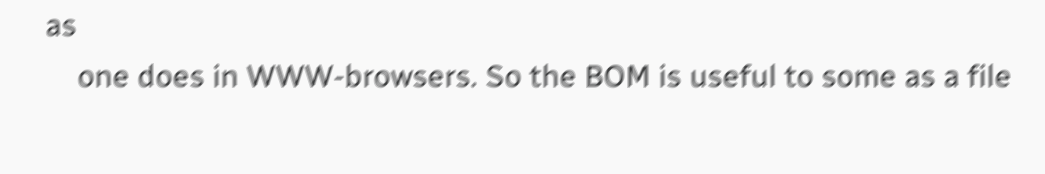as
    one does in WWW-browsers. So the BOM is useful to some as a file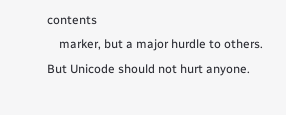contents
    marker, but a major hurdle to others. But Unicode should not hurt anyone.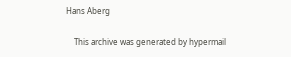Hans Aberg

    This archive was generated by hypermail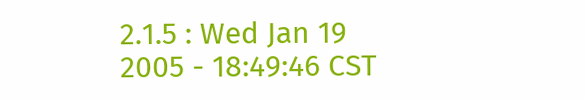2.1.5 : Wed Jan 19 2005 - 18:49:46 CST